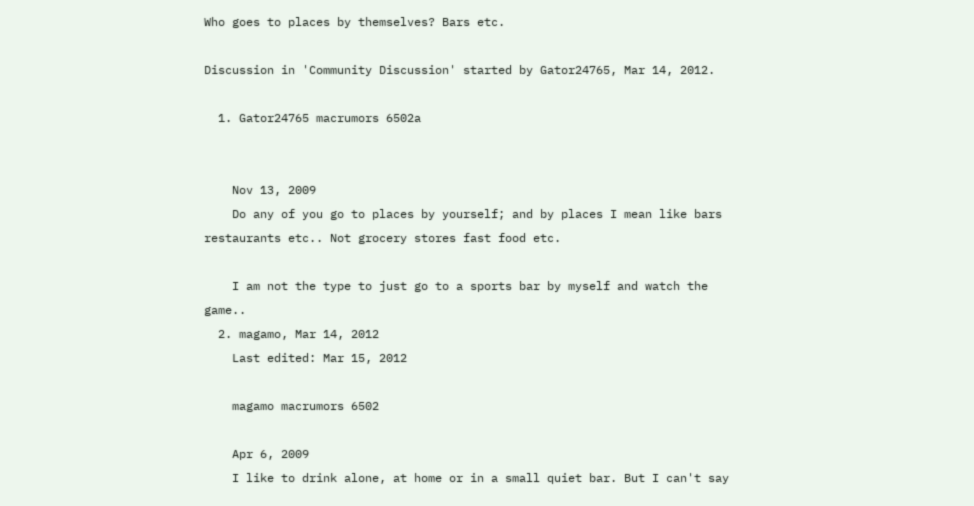Who goes to places by themselves? Bars etc.

Discussion in 'Community Discussion' started by Gator24765, Mar 14, 2012.

  1. Gator24765 macrumors 6502a


    Nov 13, 2009
    Do any of you go to places by yourself; and by places I mean like bars restaurants etc.. Not grocery stores fast food etc.

    I am not the type to just go to a sports bar by myself and watch the game..
  2. magamo, Mar 14, 2012
    Last edited: Mar 15, 2012

    magamo macrumors 6502

    Apr 6, 2009
    I like to drink alone, at home or in a small quiet bar. But I can't say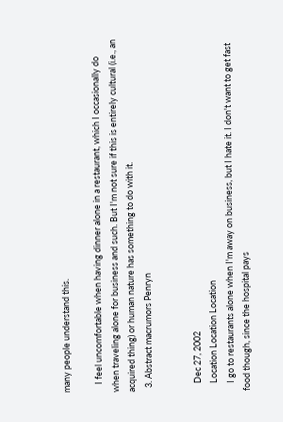many people understand this.

    I feel uncomfortable when having dinner alone in a restaurant, which I occasionally do when traveling alone for business and such. But I'm not sure if this is entirely cultural (i.e., an acquired thing) or human nature has something to do with it.
  3. Abstract macrumors Penryn


    Dec 27, 2002
    Location Location Location
    I go to restaurants alone when I'm away on business, but I hate it. I don't want to get fast food though, since the hospital pays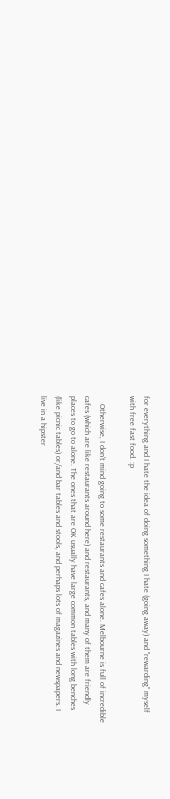for everything and I hate the idea of doing something I hate (going away) and "rewarding" myself with free fast food. :p

    Otherwise, I don't mind going to some restaurants and cafes alone. Melbourne is full of incredible cafes (which are like restaurants around here) and restaurants, and many of them are friendly places to go to alone. The ones that are OK usually have large common tables with long benches (like picnic tables) or/and bar tables and stools, and perhaps lots of magazines and newspapers. I live in a hipster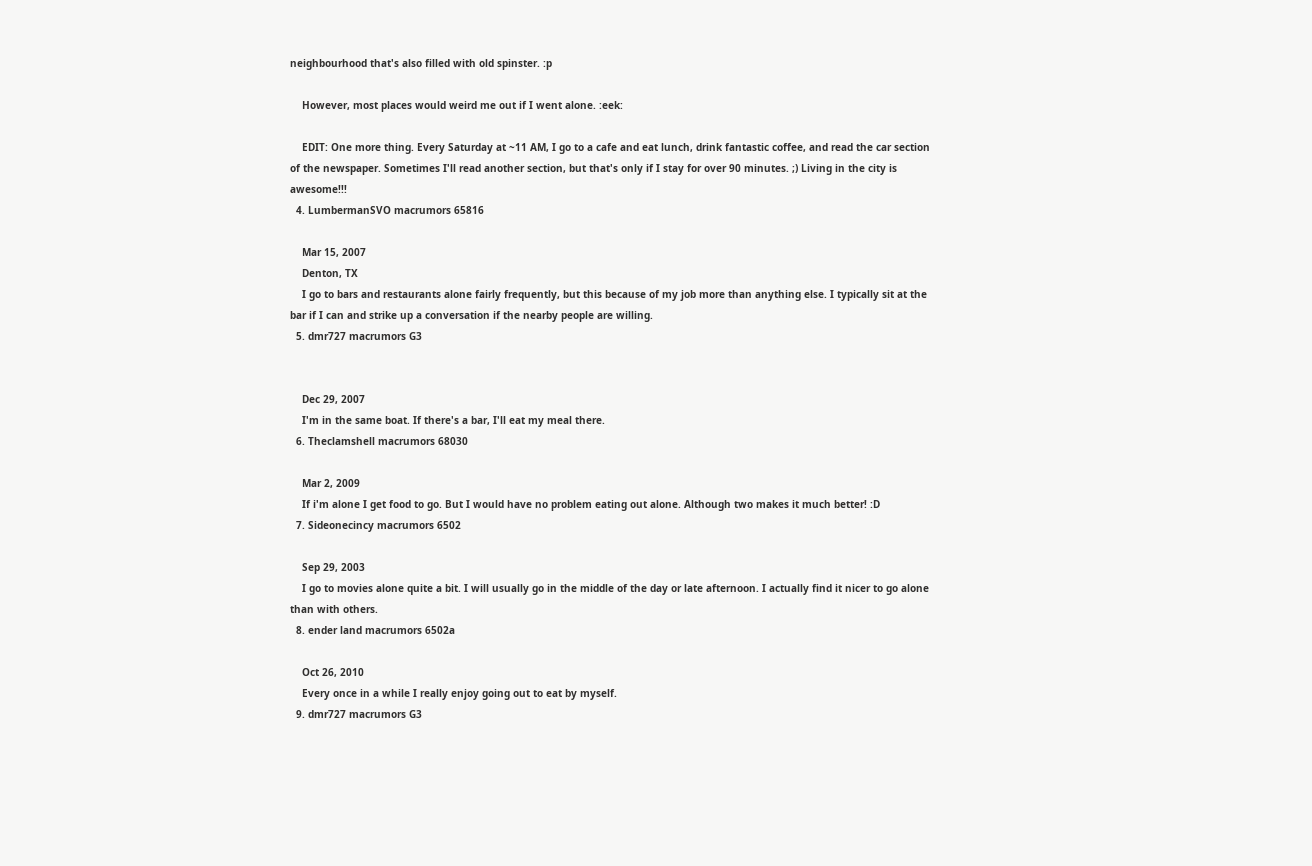neighbourhood that's also filled with old spinster. :p

    However, most places would weird me out if I went alone. :eek:

    EDIT: One more thing. Every Saturday at ~11 AM, I go to a cafe and eat lunch, drink fantastic coffee, and read the car section of the newspaper. Sometimes I'll read another section, but that's only if I stay for over 90 minutes. ;) Living in the city is awesome!!!
  4. LumbermanSVO macrumors 65816

    Mar 15, 2007
    Denton, TX
    I go to bars and restaurants alone fairly frequently, but this because of my job more than anything else. I typically sit at the bar if I can and strike up a conversation if the nearby people are willing.
  5. dmr727 macrumors G3


    Dec 29, 2007
    I'm in the same boat. If there's a bar, I'll eat my meal there.
  6. Theclamshell macrumors 68030

    Mar 2, 2009
    If i'm alone I get food to go. But I would have no problem eating out alone. Although two makes it much better! :D
  7. Sideonecincy macrumors 6502

    Sep 29, 2003
    I go to movies alone quite a bit. I will usually go in the middle of the day or late afternoon. I actually find it nicer to go alone than with others.
  8. ender land macrumors 6502a

    Oct 26, 2010
    Every once in a while I really enjoy going out to eat by myself.
  9. dmr727 macrumors G3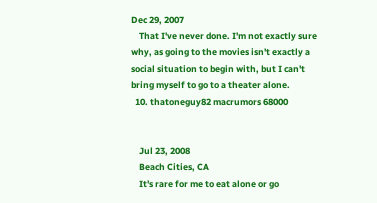Dec 29, 2007
    That I've never done. I'm not exactly sure why, as going to the movies isn't exactly a social situation to begin with, but I can't bring myself to go to a theater alone.
  10. thatoneguy82 macrumors 68000


    Jul 23, 2008
    Beach Cities, CA
    It's rare for me to eat alone or go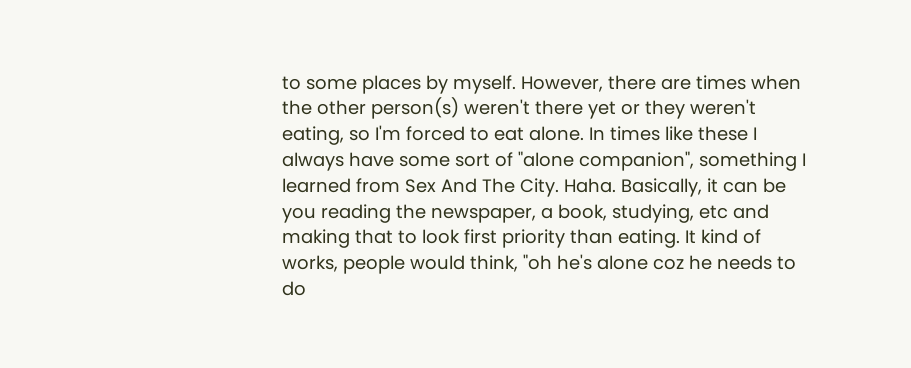to some places by myself. However, there are times when the other person(s) weren't there yet or they weren't eating, so I'm forced to eat alone. In times like these I always have some sort of "alone companion", something I learned from Sex And The City. Haha. Basically, it can be you reading the newspaper, a book, studying, etc and making that to look first priority than eating. It kind of works, people would think, "oh he's alone coz he needs to do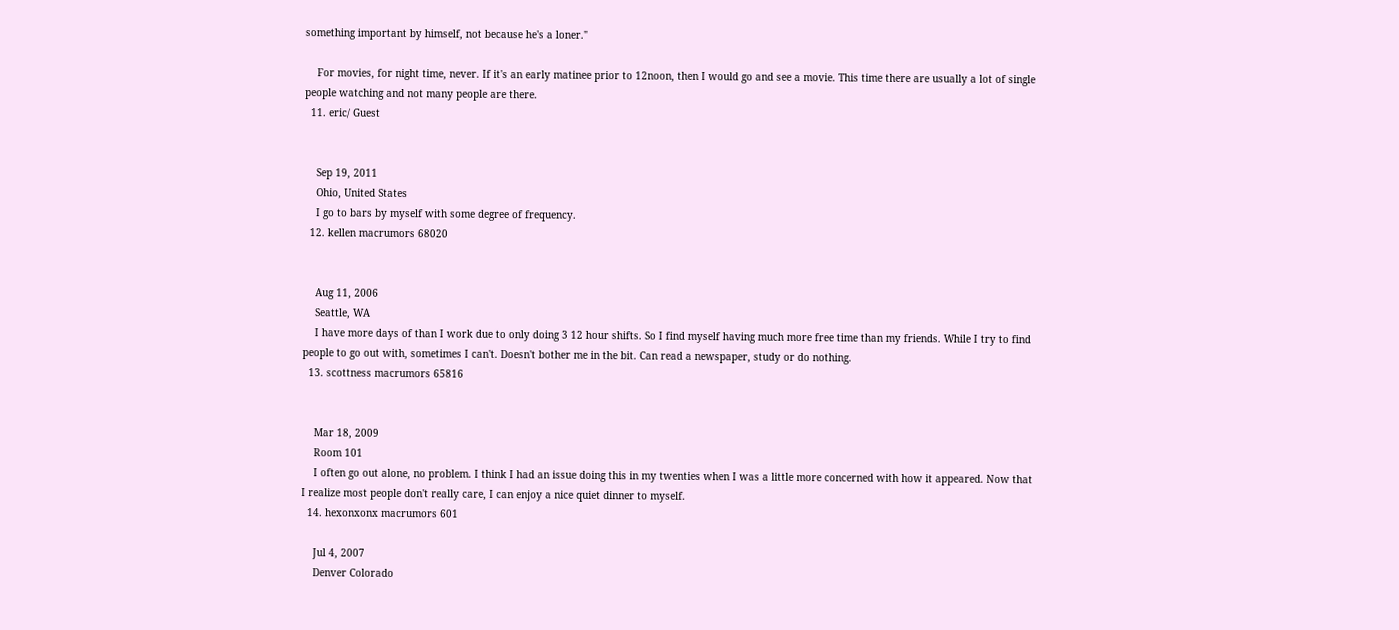something important by himself, not because he's a loner."

    For movies, for night time, never. If it's an early matinee prior to 12noon, then I would go and see a movie. This time there are usually a lot of single people watching and not many people are there.
  11. eric/ Guest


    Sep 19, 2011
    Ohio, United States
    I go to bars by myself with some degree of frequency.
  12. kellen macrumors 68020


    Aug 11, 2006
    Seattle, WA
    I have more days of than I work due to only doing 3 12 hour shifts. So I find myself having much more free time than my friends. While I try to find people to go out with, sometimes I can't. Doesn't bother me in the bit. Can read a newspaper, study or do nothing.
  13. scottness macrumors 65816


    Mar 18, 2009
    Room 101
    I often go out alone, no problem. I think I had an issue doing this in my twenties when I was a little more concerned with how it appeared. Now that I realize most people don't really care, I can enjoy a nice quiet dinner to myself.
  14. hexonxonx macrumors 601

    Jul 4, 2007
    Denver Colorado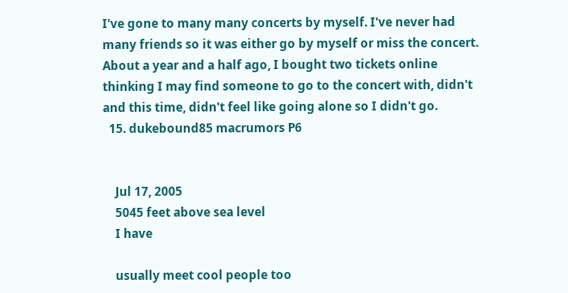I've gone to many many concerts by myself. I've never had many friends so it was either go by myself or miss the concert. About a year and a half ago, I bought two tickets online thinking I may find someone to go to the concert with, didn't and this time, didn't feel like going alone so I didn't go.
  15. dukebound85 macrumors P6


    Jul 17, 2005
    5045 feet above sea level
    I have

    usually meet cool people too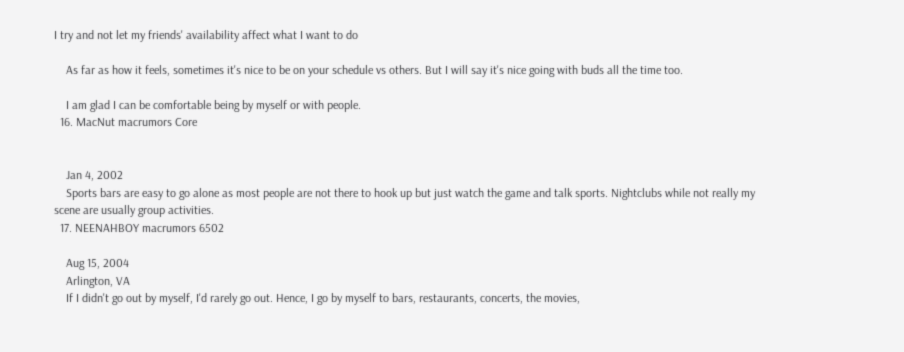I try and not let my friends' availability affect what I want to do

    As far as how it feels, sometimes it's nice to be on your schedule vs others. But I will say it's nice going with buds all the time too.

    I am glad I can be comfortable being by myself or with people.
  16. MacNut macrumors Core


    Jan 4, 2002
    Sports bars are easy to go alone as most people are not there to hook up but just watch the game and talk sports. Nightclubs while not really my scene are usually group activities.
  17. NEENAHBOY macrumors 6502

    Aug 15, 2004
    Arlington, VA
    If I didn't go out by myself, I'd rarely go out. Hence, I go by myself to bars, restaurants, concerts, the movies,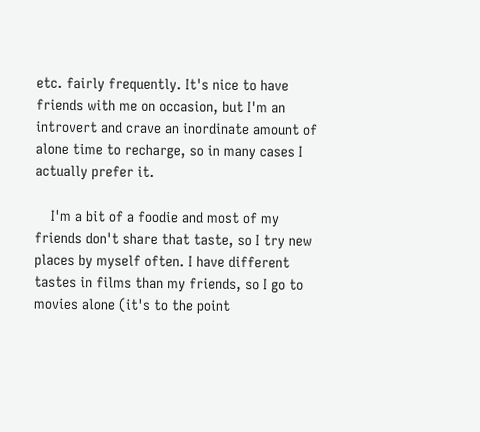etc. fairly frequently. It's nice to have friends with me on occasion, but I'm an introvert and crave an inordinate amount of alone time to recharge, so in many cases I actually prefer it.

    I'm a bit of a foodie and most of my friends don't share that taste, so I try new places by myself often. I have different tastes in films than my friends, so I go to movies alone (it's to the point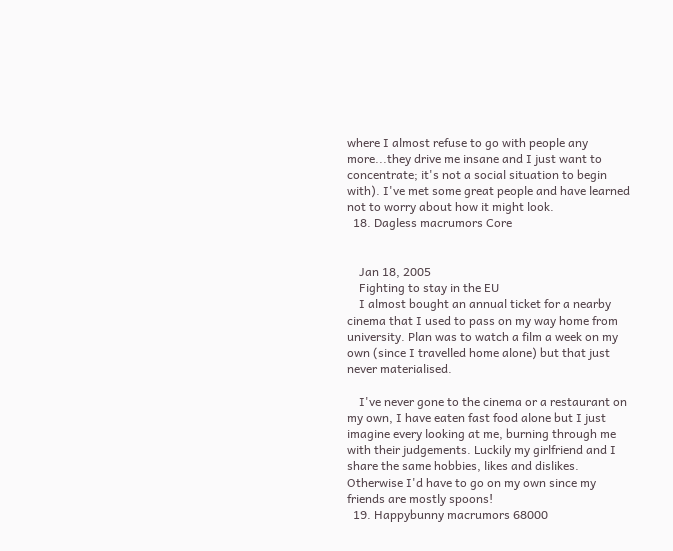where I almost refuse to go with people any more...they drive me insane and I just want to concentrate; it's not a social situation to begin with). I've met some great people and have learned not to worry about how it might look.
  18. Dagless macrumors Core


    Jan 18, 2005
    Fighting to stay in the EU
    I almost bought an annual ticket for a nearby cinema that I used to pass on my way home from university. Plan was to watch a film a week on my own (since I travelled home alone) but that just never materialised.

    I've never gone to the cinema or a restaurant on my own, I have eaten fast food alone but I just imagine every looking at me, burning through me with their judgements. Luckily my girlfriend and I share the same hobbies, likes and dislikes. Otherwise I'd have to go on my own since my friends are mostly spoons!
  19. Happybunny macrumors 68000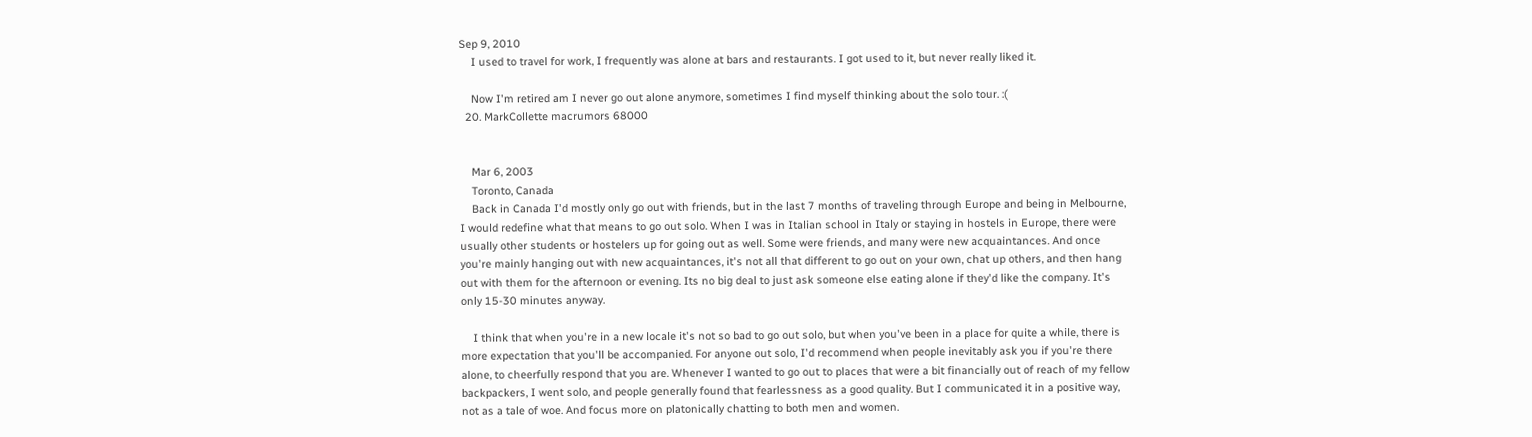Sep 9, 2010
    I used to travel for work, I frequently was alone at bars and restaurants. I got used to it, but never really liked it.

    Now I'm retired am I never go out alone anymore, sometimes I find myself thinking about the solo tour. :(
  20. MarkCollette macrumors 68000


    Mar 6, 2003
    Toronto, Canada
    Back in Canada I'd mostly only go out with friends, but in the last 7 months of traveling through Europe and being in Melbourne, I would redefine what that means to go out solo. When I was in Italian school in Italy or staying in hostels in Europe, there were usually other students or hostelers up for going out as well. Some were friends, and many were new acquaintances. And once you're mainly hanging out with new acquaintances, it's not all that different to go out on your own, chat up others, and then hang out with them for the afternoon or evening. Its no big deal to just ask someone else eating alone if they'd like the company. It's only 15-30 minutes anyway.

    I think that when you're in a new locale it's not so bad to go out solo, but when you've been in a place for quite a while, there is more expectation that you'll be accompanied. For anyone out solo, I'd recommend when people inevitably ask you if you're there alone, to cheerfully respond that you are. Whenever I wanted to go out to places that were a bit financially out of reach of my fellow backpackers, I went solo, and people generally found that fearlessness as a good quality. But I communicated it in a positive way, not as a tale of woe. And focus more on platonically chatting to both men and women.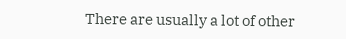There are usually a lot of other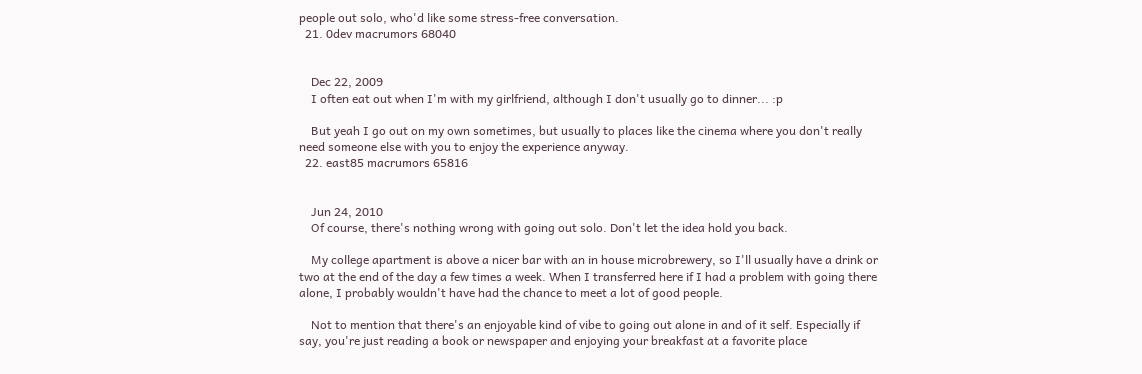people out solo, who'd like some stress-free conversation.
  21. 0dev macrumors 68040


    Dec 22, 2009
    I often eat out when I'm with my girlfriend, although I don't usually go to dinner... :p

    But yeah I go out on my own sometimes, but usually to places like the cinema where you don't really need someone else with you to enjoy the experience anyway.
  22. east85 macrumors 65816


    Jun 24, 2010
    Of course, there's nothing wrong with going out solo. Don't let the idea hold you back.

    My college apartment is above a nicer bar with an in house microbrewery, so I'll usually have a drink or two at the end of the day a few times a week. When I transferred here if I had a problem with going there alone, I probably wouldn't have had the chance to meet a lot of good people.

    Not to mention that there's an enjoyable kind of vibe to going out alone in and of it self. Especially if say, you're just reading a book or newspaper and enjoying your breakfast at a favorite place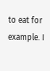to eat for example. I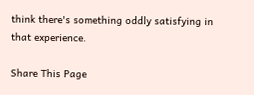think there's something oddly satisfying in that experience.

Share This Page